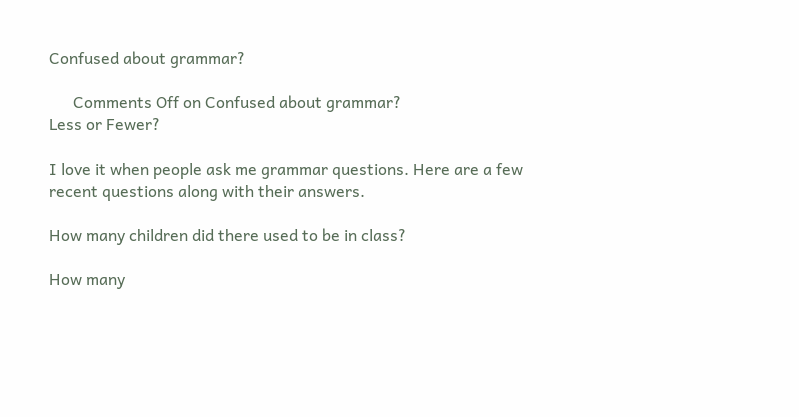Confused about grammar?

      Comments Off on Confused about grammar?
Less or Fewer?

I love it when people ask me grammar questions. Here are a few recent questions along with their answers.

How many children did there used to be in class?

How many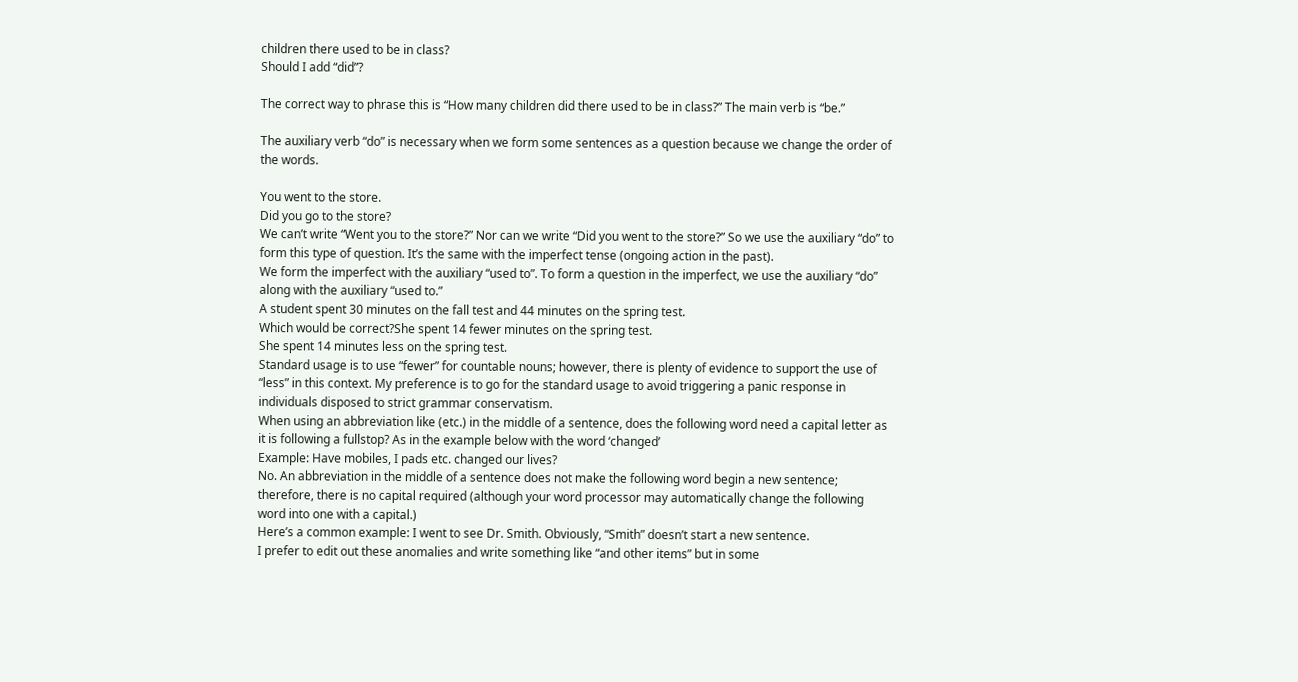children there used to be in class?
Should I add “did”?

The correct way to phrase this is “How many children did there used to be in class?” The main verb is “be.”

The auxiliary verb “do” is necessary when we form some sentences as a question because we change the order of the words.

You went to the store.
Did you go to the store?
We can’t write “Went you to the store?” Nor can we write “Did you went to the store?” So we use the auxiliary “do” to form this type of question. It’s the same with the imperfect tense (ongoing action in the past).
We form the imperfect with the auxiliary “used to”. To form a question in the imperfect, we use the auxiliary “do” along with the auxiliary “used to.”
A student spent 30 minutes on the fall test and 44 minutes on the spring test.
Which would be correct?She spent 14 fewer minutes on the spring test.
She spent 14 minutes less on the spring test.
Standard usage is to use “fewer” for countable nouns; however, there is plenty of evidence to support the use of “less” in this context. My preference is to go for the standard usage to avoid triggering a panic response in individuals disposed to strict grammar conservatism.
When using an abbreviation like (etc.) in the middle of a sentence, does the following word need a capital letter as it is following a fullstop? As in the example below with the word ‘changed’
Example: Have mobiles, I pads etc. changed our lives?
No. An abbreviation in the middle of a sentence does not make the following word begin a new sentence; therefore, there is no capital required (although your word processor may automatically change the following word into one with a capital.)
Here’s a common example: I went to see Dr. Smith. Obviously, “Smith” doesn’t start a new sentence.
I prefer to edit out these anomalies and write something like “and other items” but in some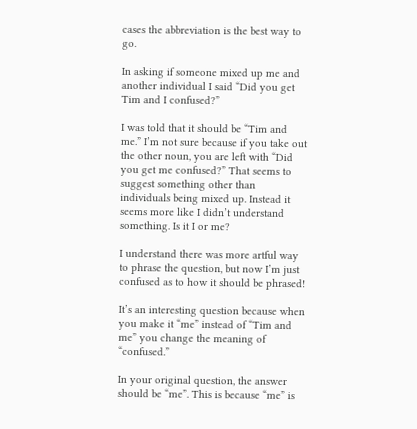cases the abbreviation is the best way to go.

In asking if someone mixed up me and another individual I said “Did you get Tim and I confused?”

I was told that it should be “Tim and me.” I’m not sure because if you take out the other noun, you are left with “Did you get me confused?” That seems to suggest something other than individuals being mixed up. Instead it seems more like I didn’t understand something. Is it I or me?

I understand there was more artful way to phrase the question, but now I’m just confused as to how it should be phrased!

It’s an interesting question because when you make it “me” instead of “Tim and me” you change the meaning of “confused.”

In your original question, the answer should be “me”. This is because “me” is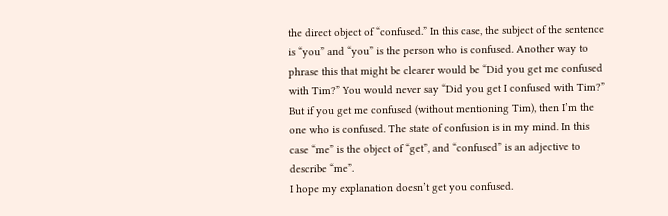the direct object of “confused.” In this case, the subject of the sentence is “you” and “you” is the person who is confused. Another way to phrase this that might be clearer would be “Did you get me confused with Tim?” You would never say “Did you get I confused with Tim?”
But if you get me confused (without mentioning Tim), then I’m the one who is confused. The state of confusion is in my mind. In this case “me” is the object of “get”, and “confused” is an adjective to describe “me”.
I hope my explanation doesn’t get you confused.